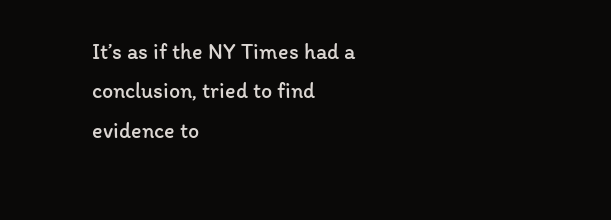It’s as if the NY Times had a conclusion, tried to find evidence to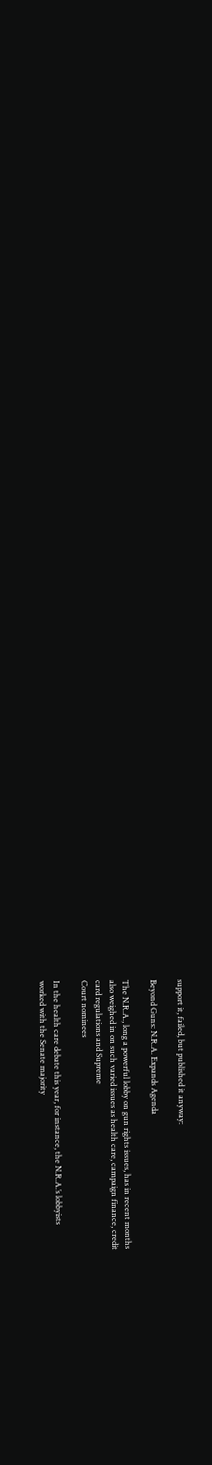support it, failed, but published it anyway:

Beyond Guns: N.R.A. Expands Agenda

The N.R.A., long a powerful lobby on gun rights issues, has in recent months
also weighed in on such varied issues as health care, campaign finance, credit
card regulations and Supreme
Court nominees

In the health care debate this year, for instance, the N.R.A.’s lobbyists
worked with the Senate majority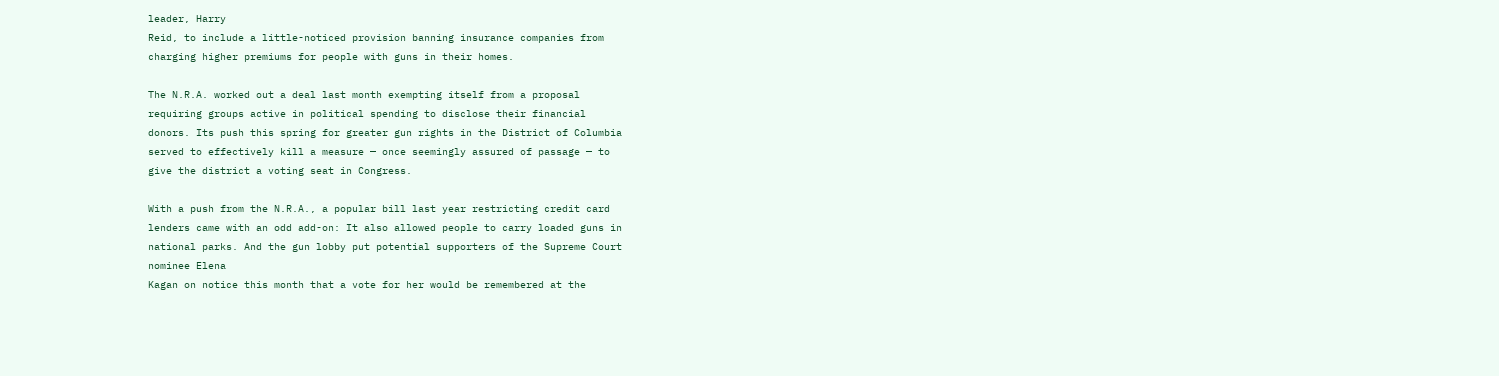leader, Harry
Reid, to include a little-noticed provision banning insurance companies from
charging higher premiums for people with guns in their homes.

The N.R.A. worked out a deal last month exempting itself from a proposal
requiring groups active in political spending to disclose their financial
donors. Its push this spring for greater gun rights in the District of Columbia
served to effectively kill a measure — once seemingly assured of passage — to
give the district a voting seat in Congress.

With a push from the N.R.A., a popular bill last year restricting credit card
lenders came with an odd add-on: It also allowed people to carry loaded guns in
national parks. And the gun lobby put potential supporters of the Supreme Court
nominee Elena
Kagan on notice this month that a vote for her would be remembered at the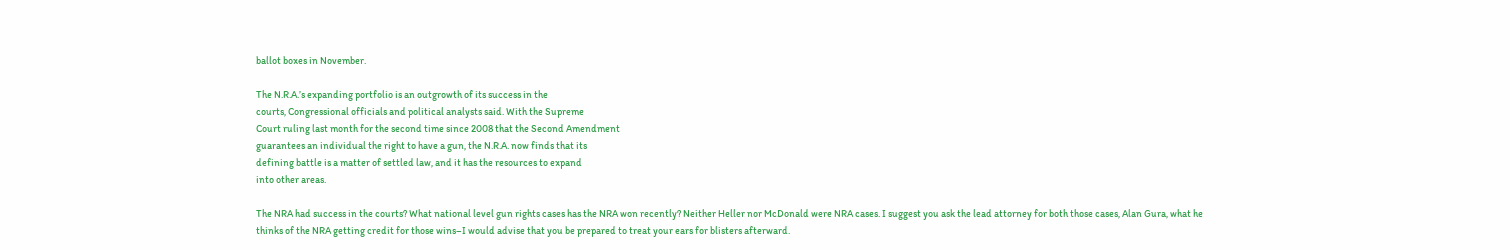ballot boxes in November.

The N.R.A.’s expanding portfolio is an outgrowth of its success in the
courts, Congressional officials and political analysts said. With the Supreme
Court ruling last month for the second time since 2008 that the Second Amendment
guarantees an individual the right to have a gun, the N.R.A. now finds that its
defining battle is a matter of settled law, and it has the resources to expand
into other areas.

The NRA had success in the courts? What national level gun rights cases has the NRA won recently? Neither Heller nor McDonald were NRA cases. I suggest you ask the lead attorney for both those cases, Alan Gura, what he thinks of the NRA getting credit for those wins–I would advise that you be prepared to treat your ears for blisters afterward.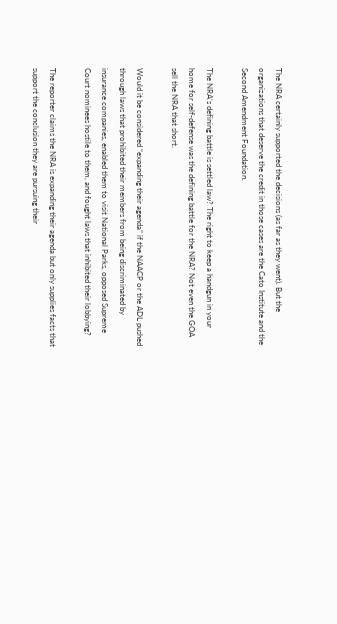The NRA certainly supported the decisions (as far as they went). But the organizations that deserve the credit in those cases are the Cato Institute and the Second Amendment Foundation.

The NRA’s defining battle is settled law? The right to keep a handgun in your home for self-defense was the defining battle for the NRA? Not even the GOA sell the NRA that short.

Would it be considered “expanding their agenda” if the NAACP or the ADL pushed through laws that prohibited their members from being discriminated by insurance companies, enabled them to visit National Parks, opposed Supreme Court nominees hostile to them, and fought laws that inhibited their lobbying?

The reporter claims the NRA is expanding their agenda but only supplies facts that support the conclusion they are pursuing their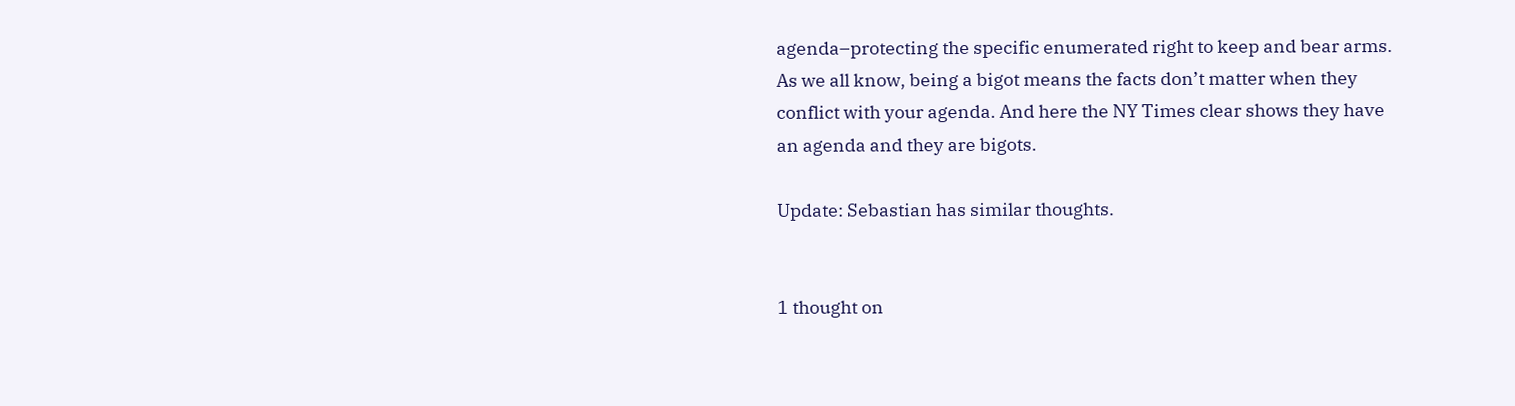agenda–protecting the specific enumerated right to keep and bear arms. As we all know, being a bigot means the facts don’t matter when they conflict with your agenda. And here the NY Times clear shows they have an agenda and they are bigots.

Update: Sebastian has similar thoughts.


1 thought on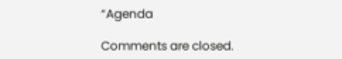“Agenda

Comments are closed.